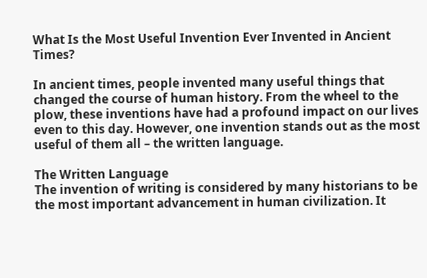What Is the Most Useful Invention Ever Invented in Ancient Times?

In ancient times, people invented many useful things that changed the course of human history. From the wheel to the plow, these inventions have had a profound impact on our lives even to this day. However, one invention stands out as the most useful of them all – the written language.

The Written Language
The invention of writing is considered by many historians to be the most important advancement in human civilization. It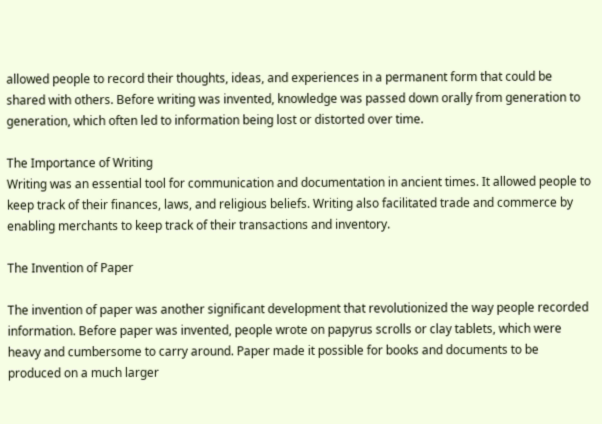allowed people to record their thoughts, ideas, and experiences in a permanent form that could be shared with others. Before writing was invented, knowledge was passed down orally from generation to generation, which often led to information being lost or distorted over time.

The Importance of Writing
Writing was an essential tool for communication and documentation in ancient times. It allowed people to keep track of their finances, laws, and religious beliefs. Writing also facilitated trade and commerce by enabling merchants to keep track of their transactions and inventory.

The Invention of Paper

The invention of paper was another significant development that revolutionized the way people recorded information. Before paper was invented, people wrote on papyrus scrolls or clay tablets, which were heavy and cumbersome to carry around. Paper made it possible for books and documents to be produced on a much larger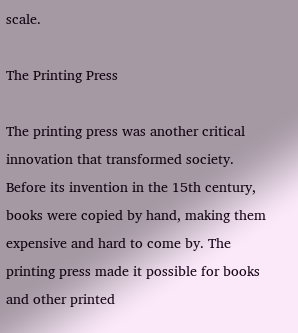scale.

The Printing Press

The printing press was another critical innovation that transformed society. Before its invention in the 15th century, books were copied by hand, making them expensive and hard to come by. The printing press made it possible for books and other printed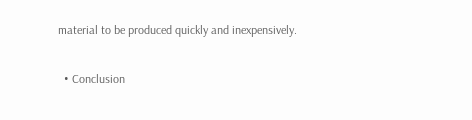material to be produced quickly and inexpensively.

  • Conclusion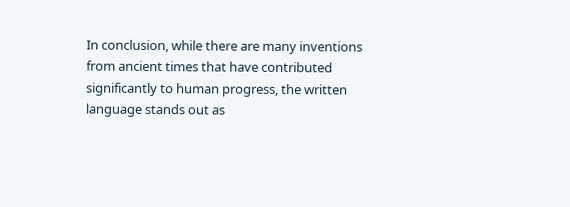In conclusion, while there are many inventions from ancient times that have contributed significantly to human progress, the written language stands out as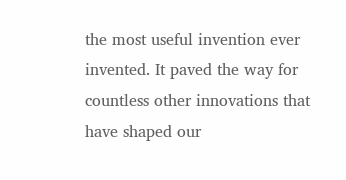the most useful invention ever invented. It paved the way for countless other innovations that have shaped our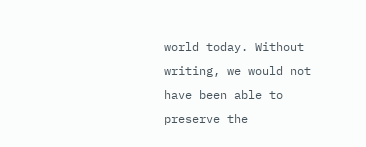world today. Without writing, we would not have been able to preserve the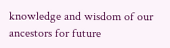knowledge and wisdom of our ancestors for future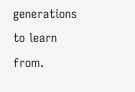generations to learn from.